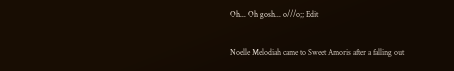Oh... Oh gosh... o///o;; Edit

Noelle Melodiah came to Sweet Amoris after a falling out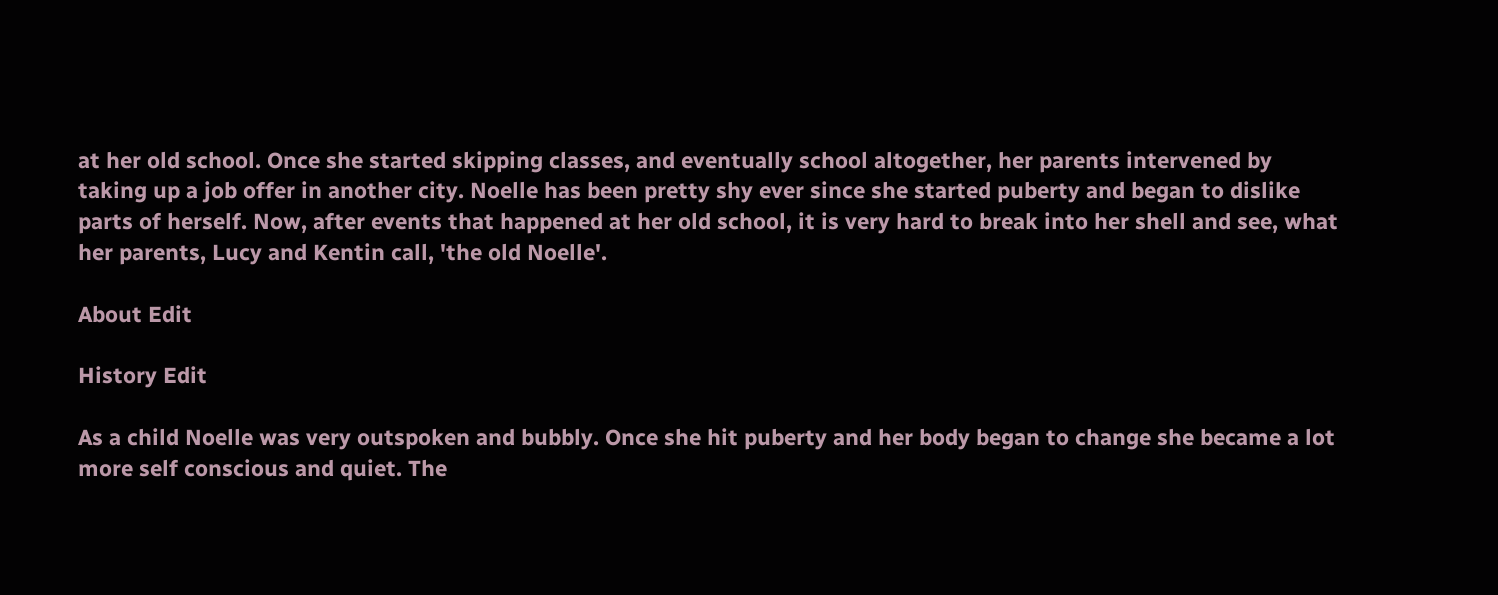at her old school. Once she started skipping classes, and eventually school altogether, her parents intervened by taking up a job offer in another city. Noelle has been pretty shy ever since she started puberty and began to dislike parts of herself. Now, after events that happened at her old school, it is very hard to break into her shell and see, what her parents, Lucy and Kentin call, 'the old Noelle'.

About Edit

History Edit

As a child Noelle was very outspoken and bubbly. Once she hit puberty and her body began to change she became a lot more self conscious and quiet. The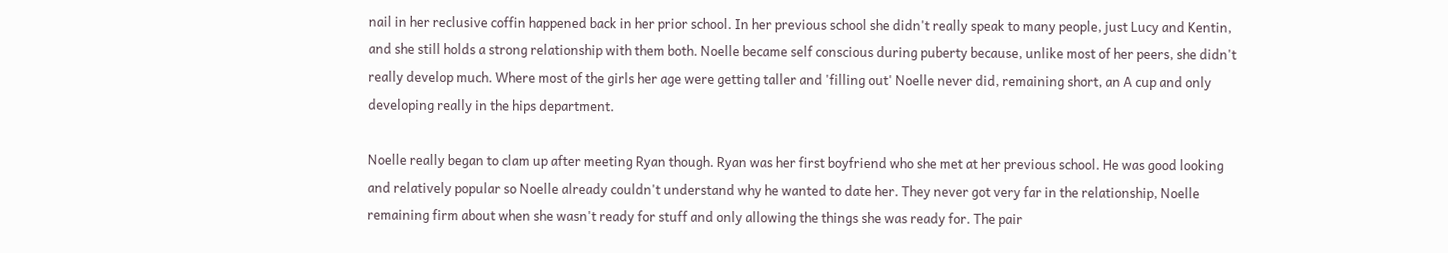nail in her reclusive coffin happened back in her prior school. In her previous school she didn't really speak to many people, just Lucy and Kentin, and she still holds a strong relationship with them both. Noelle became self conscious during puberty because, unlike most of her peers, she didn't really develop much. Where most of the girls her age were getting taller and 'filling out' Noelle never did, remaining short, an A cup and only developing really in the hips department.

Noelle really began to clam up after meeting Ryan though. Ryan was her first boyfriend who she met at her previous school. He was good looking and relatively popular so Noelle already couldn't understand why he wanted to date her. They never got very far in the relationship, Noelle remaining firm about when she wasn't ready for stuff and only allowing the things she was ready for. The pair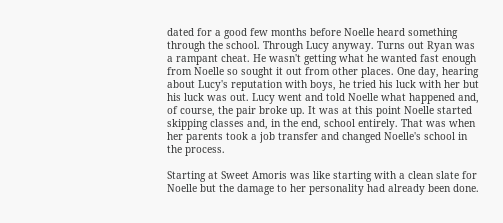dated for a good few months before Noelle heard something through the school. Through Lucy anyway. Turns out Ryan was a rampant cheat. He wasn't getting what he wanted fast enough from Noelle so sought it out from other places. One day, hearing about Lucy's reputation with boys, he tried his luck with her but his luck was out. Lucy went and told Noelle what happened and, of course, the pair broke up. It was at this point Noelle started skipping classes and, in the end, school entirely. That was when her parents took a job transfer and changed Noelle's school in the process.

Starting at Sweet Amoris was like starting with a clean slate for Noelle but the damage to her personality had already been done.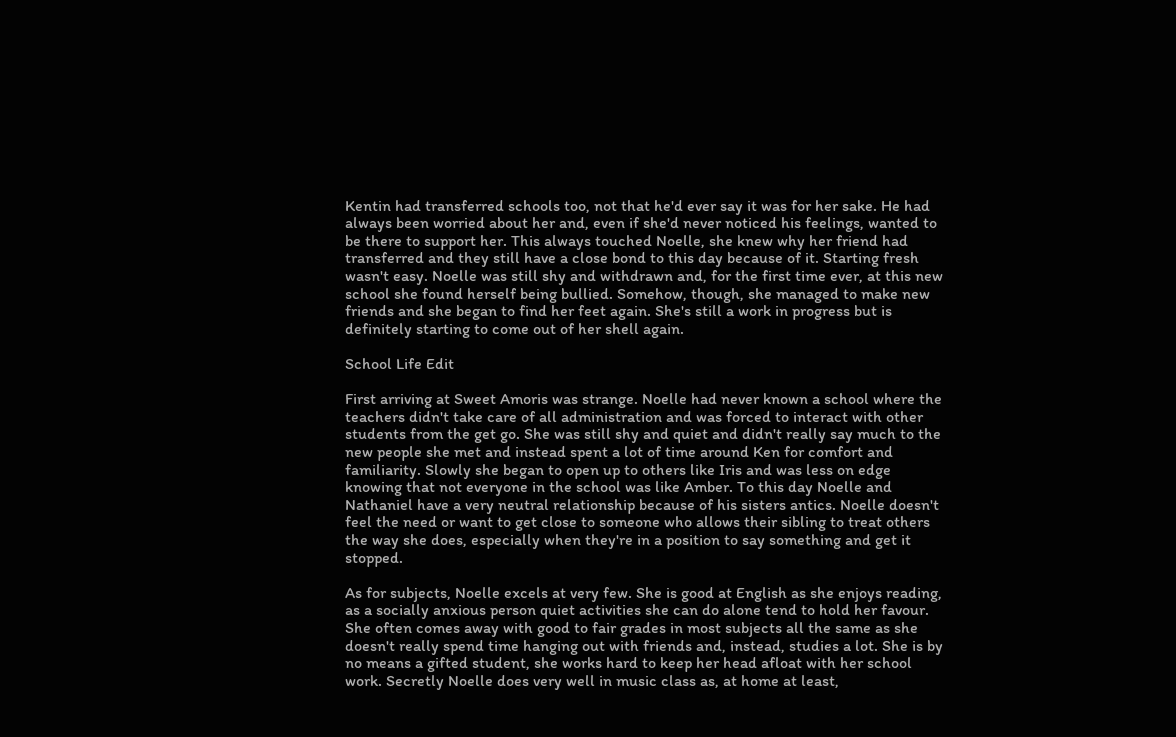Kentin had transferred schools too, not that he'd ever say it was for her sake. He had always been worried about her and, even if she'd never noticed his feelings, wanted to be there to support her. This always touched Noelle, she knew why her friend had transferred and they still have a close bond to this day because of it. Starting fresh wasn't easy. Noelle was still shy and withdrawn and, for the first time ever, at this new school she found herself being bullied. Somehow, though, she managed to make new friends and she began to find her feet again. She's still a work in progress but is definitely starting to come out of her shell again.

School Life Edit

First arriving at Sweet Amoris was strange. Noelle had never known a school where the teachers didn't take care of all administration and was forced to interact with other students from the get go. She was still shy and quiet and didn't really say much to the new people she met and instead spent a lot of time around Ken for comfort and familiarity. Slowly she began to open up to others like Iris and was less on edge knowing that not everyone in the school was like Amber. To this day Noelle and Nathaniel have a very neutral relationship because of his sisters antics. Noelle doesn't feel the need or want to get close to someone who allows their sibling to treat others the way she does, especially when they're in a position to say something and get it stopped.

As for subjects, Noelle excels at very few. She is good at English as she enjoys reading, as a socially anxious person quiet activities she can do alone tend to hold her favour. She often comes away with good to fair grades in most subjects all the same as she doesn't really spend time hanging out with friends and, instead, studies a lot. She is by no means a gifted student, she works hard to keep her head afloat with her school work. Secretly Noelle does very well in music class as, at home at least,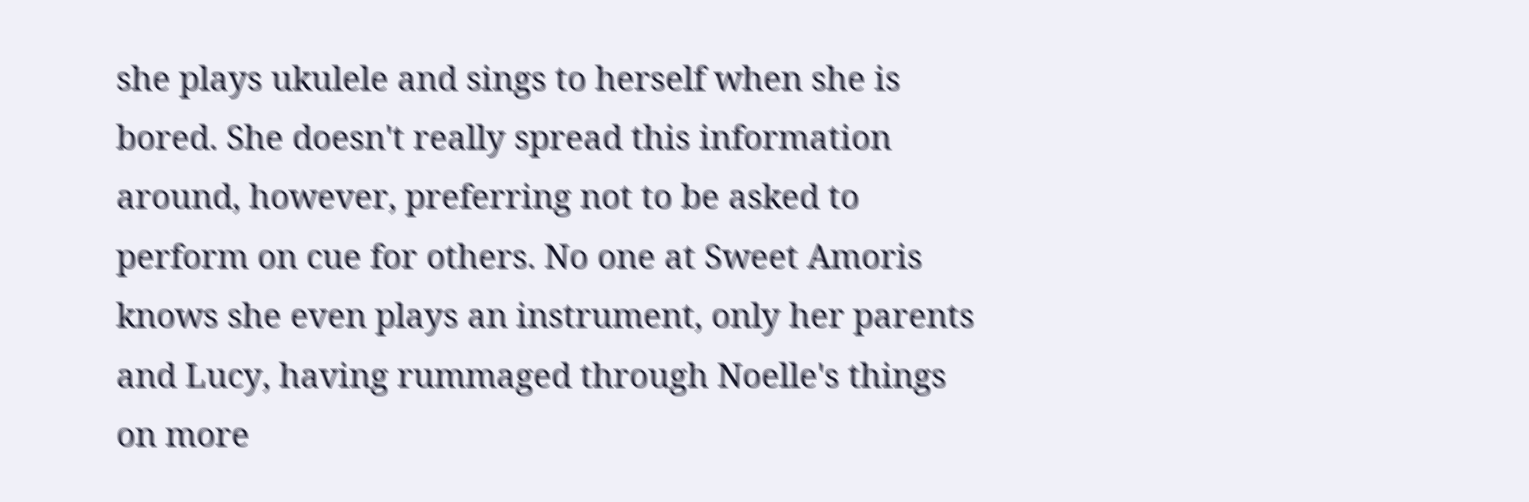she plays ukulele and sings to herself when she is bored. She doesn't really spread this information around, however, preferring not to be asked to perform on cue for others. No one at Sweet Amoris knows she even plays an instrument, only her parents and Lucy, having rummaged through Noelle's things on more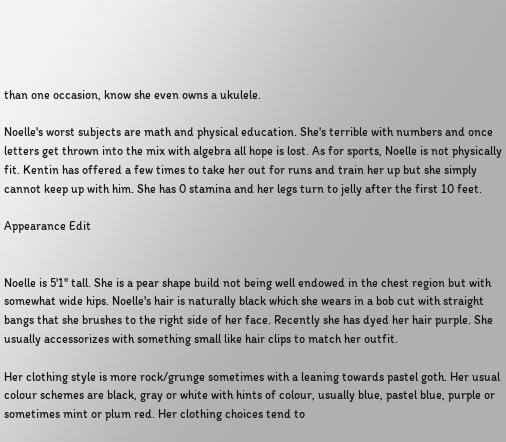than one occasion, know she even owns a ukulele.

Noelle's worst subjects are math and physical education. She's terrible with numbers and once letters get thrown into the mix with algebra all hope is lost. As for sports, Noelle is not physically fit. Kentin has offered a few times to take her out for runs and train her up but she simply cannot keep up with him. She has 0 stamina and her legs turn to jelly after the first 10 feet.

Appearance Edit


Noelle is 5'1'' tall. She is a pear shape build not being well endowed in the chest region but with somewhat wide hips. Noelle's hair is naturally black which she wears in a bob cut with straight bangs that she brushes to the right side of her face. Recently she has dyed her hair purple. She usually accessorizes with something small like hair clips to match her outfit.

Her clothing style is more rock/grunge sometimes with a leaning towards pastel goth. Her usual colour schemes are black, gray or white with hints of colour, usually blue, pastel blue, purple or sometimes mint or plum red. Her clothing choices tend to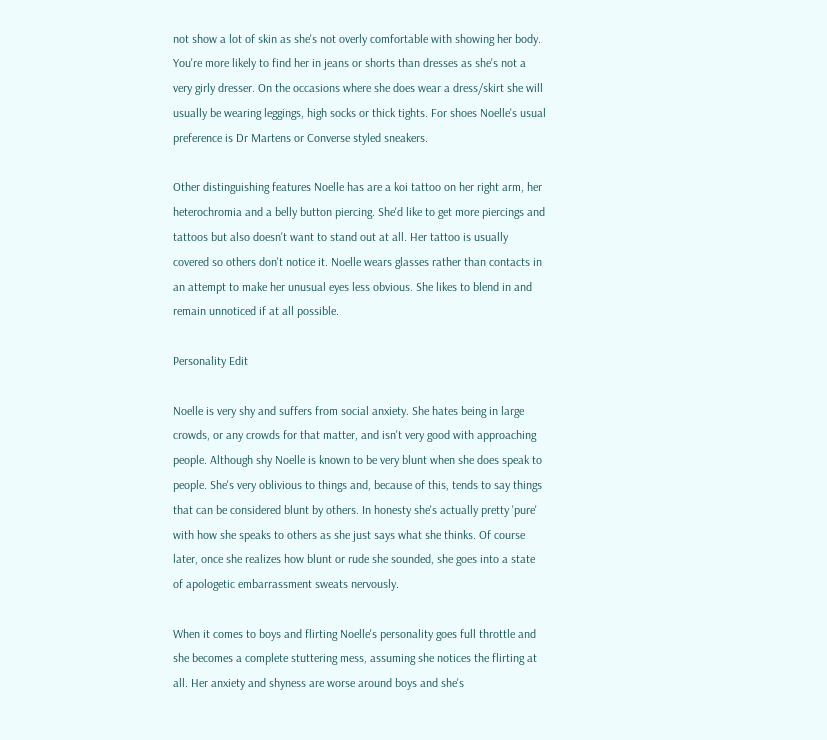not show a lot of skin as she's not overly comfortable with showing her body. You're more likely to find her in jeans or shorts than dresses as she's not a very girly dresser. On the occasions where she does wear a dress/skirt she will usually be wearing leggings, high socks or thick tights. For shoes Noelle's usual preference is Dr Martens or Converse styled sneakers.

Other distinguishing features Noelle has are a koi tattoo on her right arm, her heterochromia and a belly button piercing. She'd like to get more piercings and tattoos but also doesn't want to stand out at all. Her tattoo is usually covered so others don't notice it. Noelle wears glasses rather than contacts in an attempt to make her unusual eyes less obvious. She likes to blend in and remain unnoticed if at all possible.

Personality Edit

Noelle is very shy and suffers from social anxiety. She hates being in large crowds, or any crowds for that matter, and isn't very good with approaching people. Although shy Noelle is known to be very blunt when she does speak to people. She's very oblivious to things and, because of this, tends to say things that can be considered blunt by others. In honesty she's actually pretty 'pure' with how she speaks to others as she just says what she thinks. Of course later, once she realizes how blunt or rude she sounded, she goes into a state of apologetic embarrassment sweats nervously.

When it comes to boys and flirting Noelle's personality goes full throttle and she becomes a complete stuttering mess, assuming she notices the flirting at all. Her anxiety and shyness are worse around boys and she's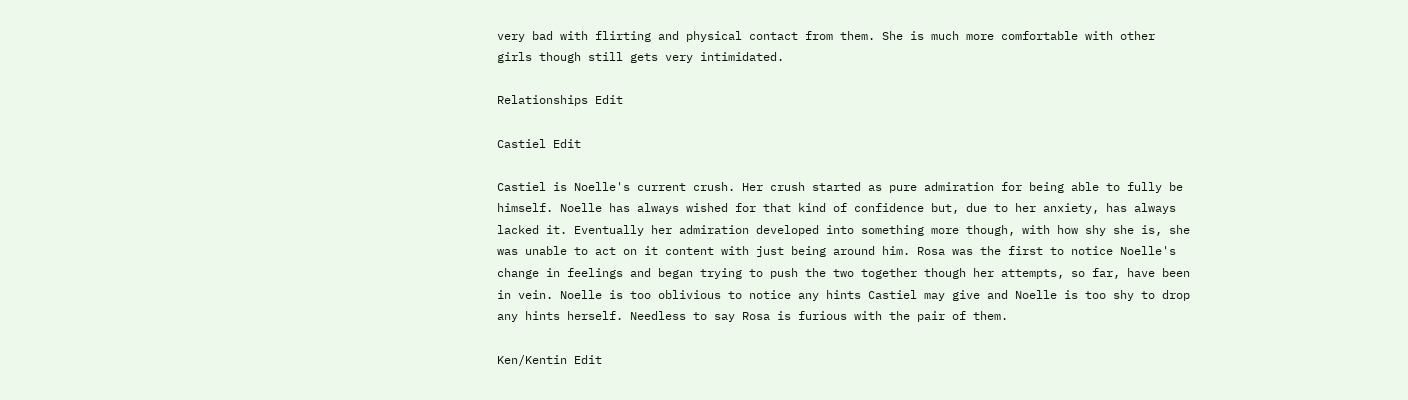very bad with flirting and physical contact from them. She is much more comfortable with other girls though still gets very intimidated.

Relationships Edit

Castiel Edit

Castiel is Noelle's current crush. Her crush started as pure admiration for being able to fully be himself. Noelle has always wished for that kind of confidence but, due to her anxiety, has always lacked it. Eventually her admiration developed into something more though, with how shy she is, she was unable to act on it content with just being around him. Rosa was the first to notice Noelle's change in feelings and began trying to push the two together though her attempts, so far, have been in vein. Noelle is too oblivious to notice any hints Castiel may give and Noelle is too shy to drop any hints herself. Needless to say Rosa is furious with the pair of them.

Ken/Kentin Edit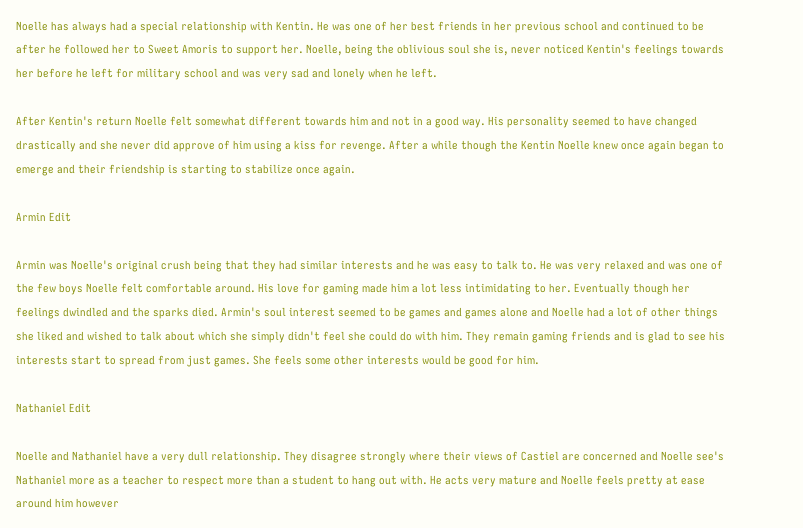Noelle has always had a special relationship with Kentin. He was one of her best friends in her previous school and continued to be after he followed her to Sweet Amoris to support her. Noelle, being the oblivious soul she is, never noticed Kentin's feelings towards her before he left for military school and was very sad and lonely when he left.

After Kentin's return Noelle felt somewhat different towards him and not in a good way. His personality seemed to have changed drastically and she never did approve of him using a kiss for revenge. After a while though the Kentin Noelle knew once again began to emerge and their friendship is starting to stabilize once again.

Armin Edit

Armin was Noelle's original crush being that they had similar interests and he was easy to talk to. He was very relaxed and was one of the few boys Noelle felt comfortable around. His love for gaming made him a lot less intimidating to her. Eventually though her feelings dwindled and the sparks died. Armin's soul interest seemed to be games and games alone and Noelle had a lot of other things she liked and wished to talk about which she simply didn't feel she could do with him. They remain gaming friends and is glad to see his interests start to spread from just games. She feels some other interests would be good for him.

Nathaniel Edit

Noelle and Nathaniel have a very dull relationship. They disagree strongly where their views of Castiel are concerned and Noelle see's Nathaniel more as a teacher to respect more than a student to hang out with. He acts very mature and Noelle feels pretty at ease around him however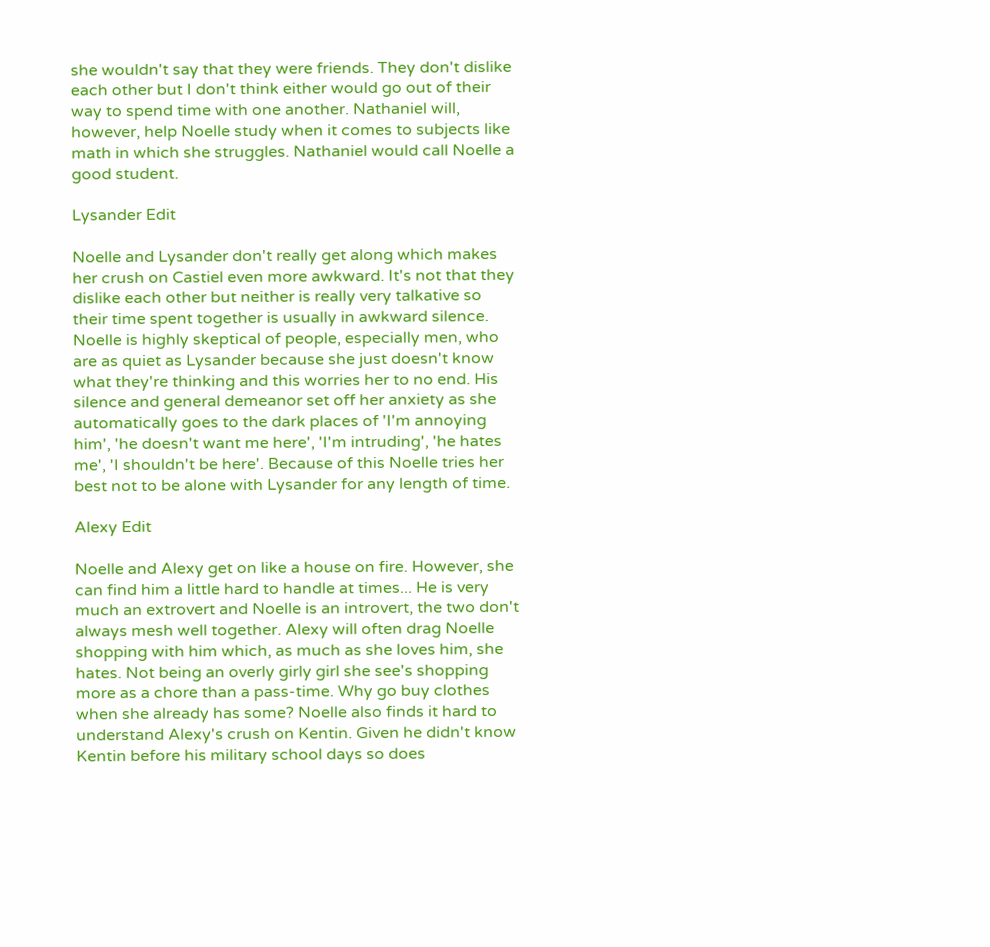she wouldn't say that they were friends. They don't dislike each other but I don't think either would go out of their way to spend time with one another. Nathaniel will, however, help Noelle study when it comes to subjects like math in which she struggles. Nathaniel would call Noelle a good student.

Lysander Edit

Noelle and Lysander don't really get along which makes her crush on Castiel even more awkward. It's not that they dislike each other but neither is really very talkative so their time spent together is usually in awkward silence. Noelle is highly skeptical of people, especially men, who are as quiet as Lysander because she just doesn't know what they're thinking and this worries her to no end. His silence and general demeanor set off her anxiety as she automatically goes to the dark places of 'I'm annoying him', 'he doesn't want me here', 'I'm intruding', 'he hates me', 'I shouldn't be here'. Because of this Noelle tries her best not to be alone with Lysander for any length of time.

Alexy Edit

Noelle and Alexy get on like a house on fire. However, she can find him a little hard to handle at times... He is very much an extrovert and Noelle is an introvert, the two don't always mesh well together. Alexy will often drag Noelle shopping with him which, as much as she loves him, she hates. Not being an overly girly girl she see's shopping more as a chore than a pass-time. Why go buy clothes when she already has some? Noelle also finds it hard to understand Alexy's crush on Kentin. Given he didn't know Kentin before his military school days so does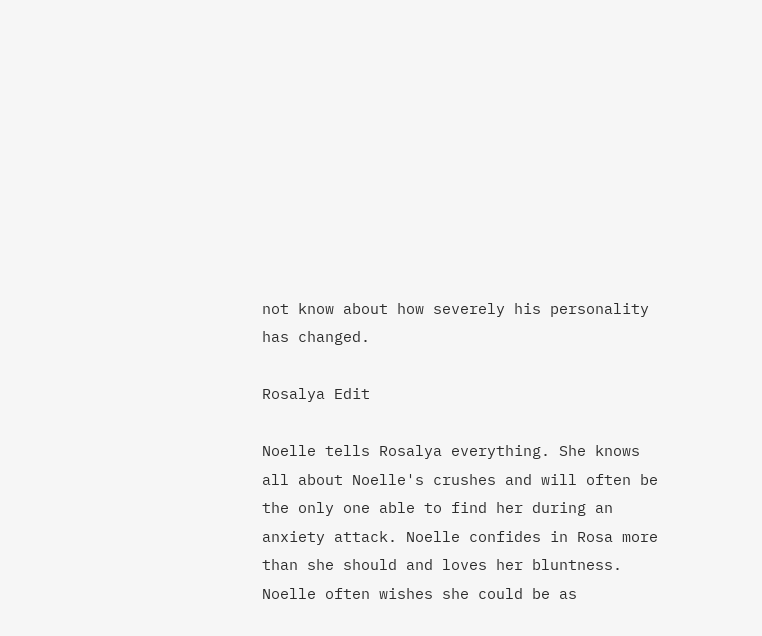not know about how severely his personality has changed.

Rosalya Edit

Noelle tells Rosalya everything. She knows all about Noelle's crushes and will often be the only one able to find her during an anxiety attack. Noelle confides in Rosa more than she should and loves her bluntness. Noelle often wishes she could be as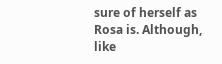sure of herself as Rosa is. Although, like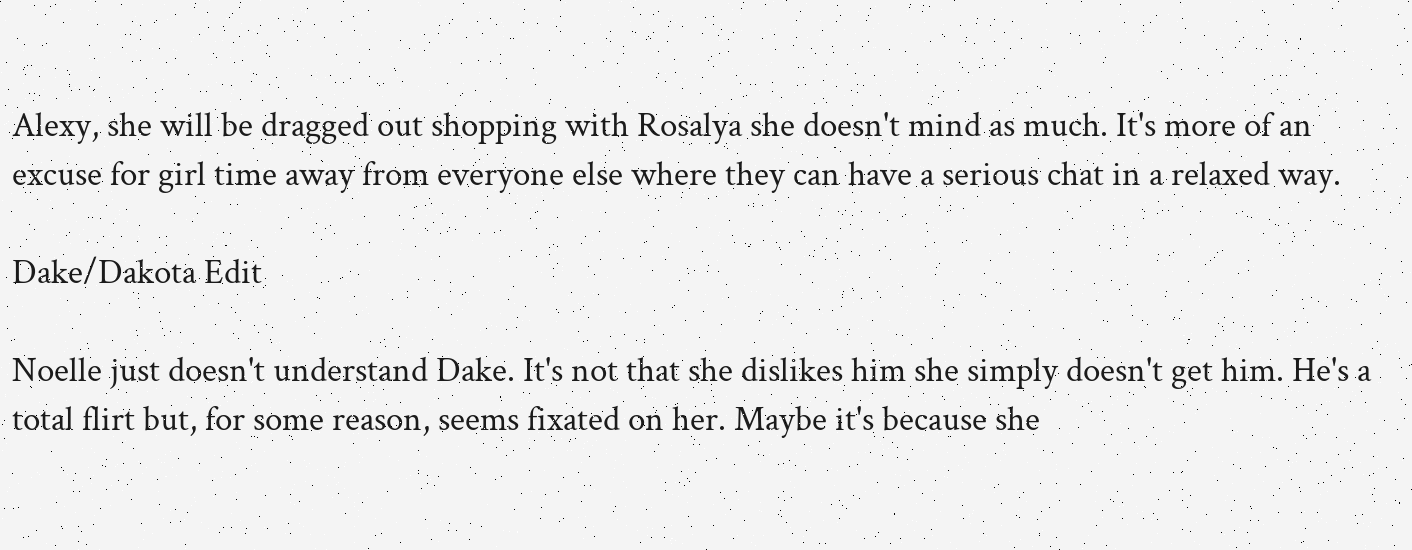Alexy, she will be dragged out shopping with Rosalya she doesn't mind as much. It's more of an excuse for girl time away from everyone else where they can have a serious chat in a relaxed way.

Dake/Dakota Edit

Noelle just doesn't understand Dake. It's not that she dislikes him she simply doesn't get him. He's a total flirt but, for some reason, seems fixated on her. Maybe it's because she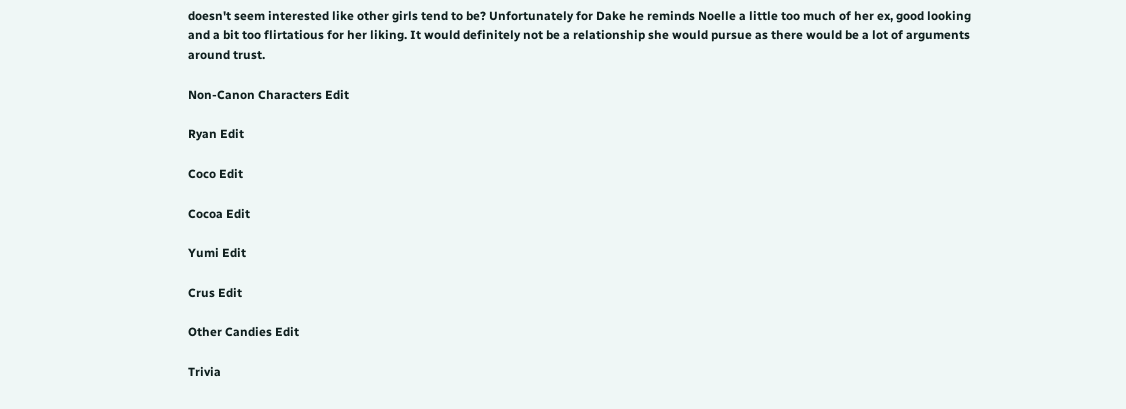doesn't seem interested like other girls tend to be? Unfortunately for Dake he reminds Noelle a little too much of her ex, good looking and a bit too flirtatious for her liking. It would definitely not be a relationship she would pursue as there would be a lot of arguments around trust.

Non-Canon Characters Edit

Ryan Edit

Coco Edit

Cocoa Edit

Yumi Edit

Crus Edit

Other Candies Edit

Trivia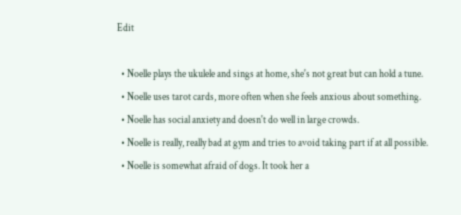Edit

  • Noelle plays the ukulele and sings at home, she's not great but can hold a tune.
  • Noelle uses tarot cards, more often when she feels anxious about something.
  • Noelle has social anxiety and doesn't do well in large crowds.
  • Noelle is really, really bad at gym and tries to avoid taking part if at all possible.
  • Noelle is somewhat afraid of dogs. It took her a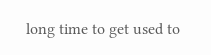long time to get used to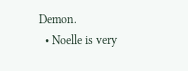Demon.
  • Noelle is very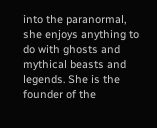into the paranormal, she enjoys anything to do with ghosts and mythical beasts and legends. She is the founder of the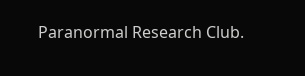Paranormal Research Club.